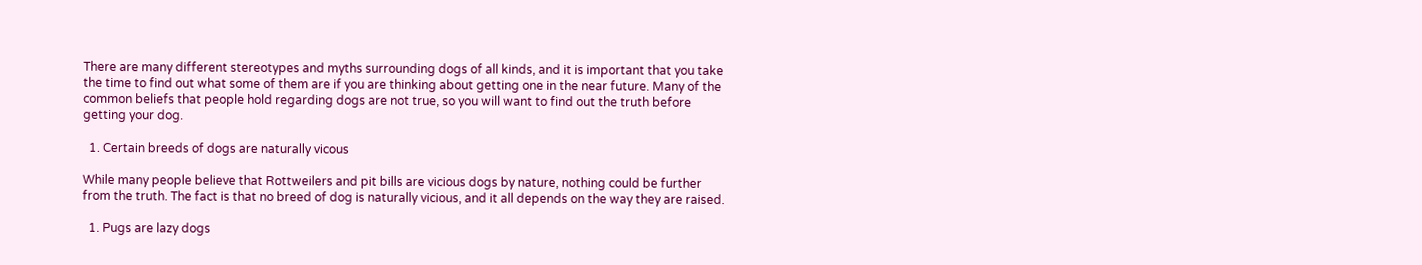There are many different stereotypes and myths surrounding dogs of all kinds, and it is important that you take the time to find out what some of them are if you are thinking about getting one in the near future. Many of the common beliefs that people hold regarding dogs are not true, so you will want to find out the truth before getting your dog.

  1. Certain breeds of dogs are naturally vicous

While many people believe that Rottweilers and pit bills are vicious dogs by nature, nothing could be further from the truth. The fact is that no breed of dog is naturally vicious, and it all depends on the way they are raised.

  1. Pugs are lazy dogs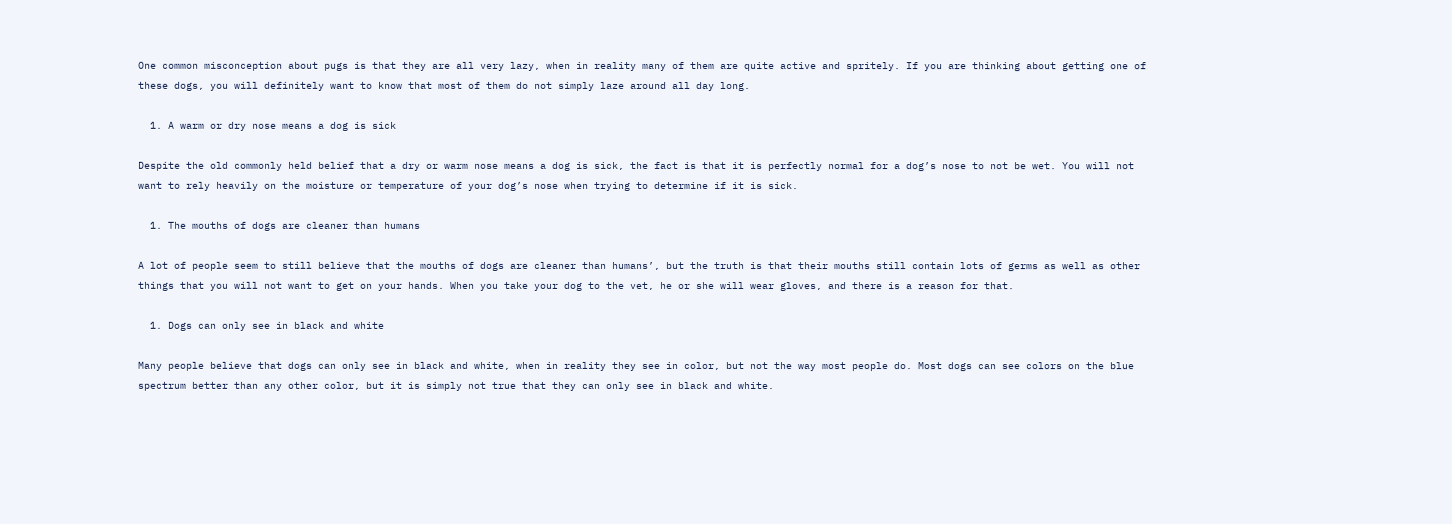One common misconception about pugs is that they are all very lazy, when in reality many of them are quite active and spritely. If you are thinking about getting one of these dogs, you will definitely want to know that most of them do not simply laze around all day long.

  1. A warm or dry nose means a dog is sick

Despite the old commonly held belief that a dry or warm nose means a dog is sick, the fact is that it is perfectly normal for a dog’s nose to not be wet. You will not want to rely heavily on the moisture or temperature of your dog’s nose when trying to determine if it is sick.

  1. The mouths of dogs are cleaner than humans

A lot of people seem to still believe that the mouths of dogs are cleaner than humans’, but the truth is that their mouths still contain lots of germs as well as other things that you will not want to get on your hands. When you take your dog to the vet, he or she will wear gloves, and there is a reason for that.

  1. Dogs can only see in black and white

Many people believe that dogs can only see in black and white, when in reality they see in color, but not the way most people do. Most dogs can see colors on the blue spectrum better than any other color, but it is simply not true that they can only see in black and white.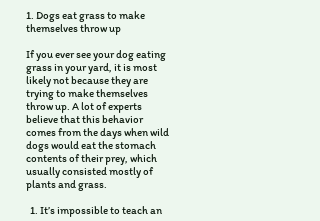1. Dogs eat grass to make themselves throw up

If you ever see your dog eating grass in your yard, it is most likely not because they are trying to make themselves throw up. A lot of experts believe that this behavior comes from the days when wild dogs would eat the stomach contents of their prey, which usually consisted mostly of plants and grass.

  1. It’s impossible to teach an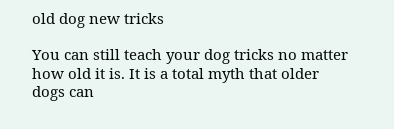old dog new tricks

You can still teach your dog tricks no matter how old it is. It is a total myth that older dogs can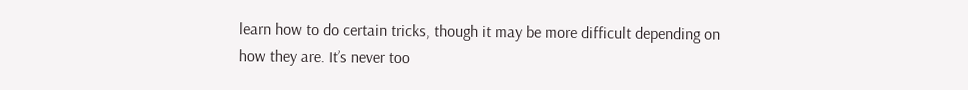learn how to do certain tricks, though it may be more difficult depending on how they are. It’s never too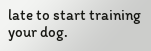late to start training your dog.